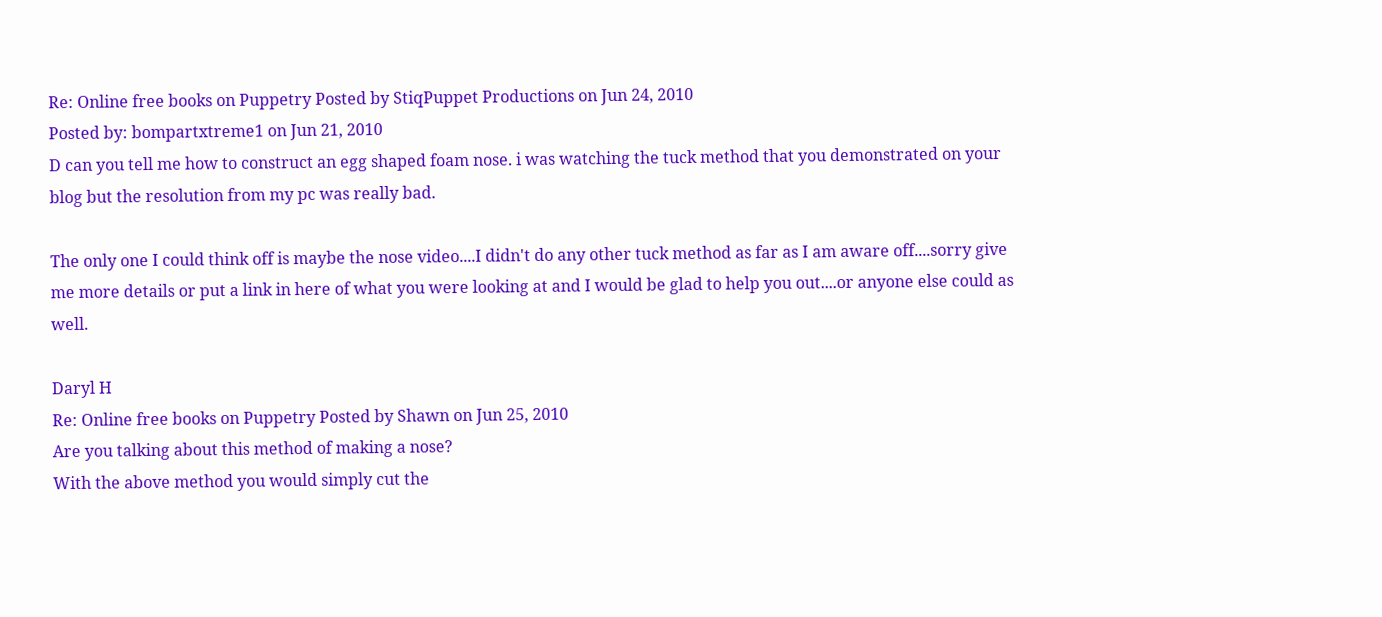Re: Online free books on Puppetry Posted by StiqPuppet Productions on Jun 24, 2010
Posted by: bompartxtreme1 on Jun 21, 2010
D can you tell me how to construct an egg shaped foam nose. i was watching the tuck method that you demonstrated on your blog but the resolution from my pc was really bad.

The only one I could think off is maybe the nose video....I didn't do any other tuck method as far as I am aware off....sorry give me more details or put a link in here of what you were looking at and I would be glad to help you out....or anyone else could as well.

Daryl H
Re: Online free books on Puppetry Posted by Shawn on Jun 25, 2010
Are you talking about this method of making a nose?
With the above method you would simply cut the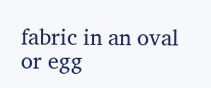fabric in an oval or egg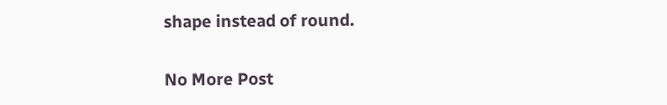shape instead of round.

No More Post